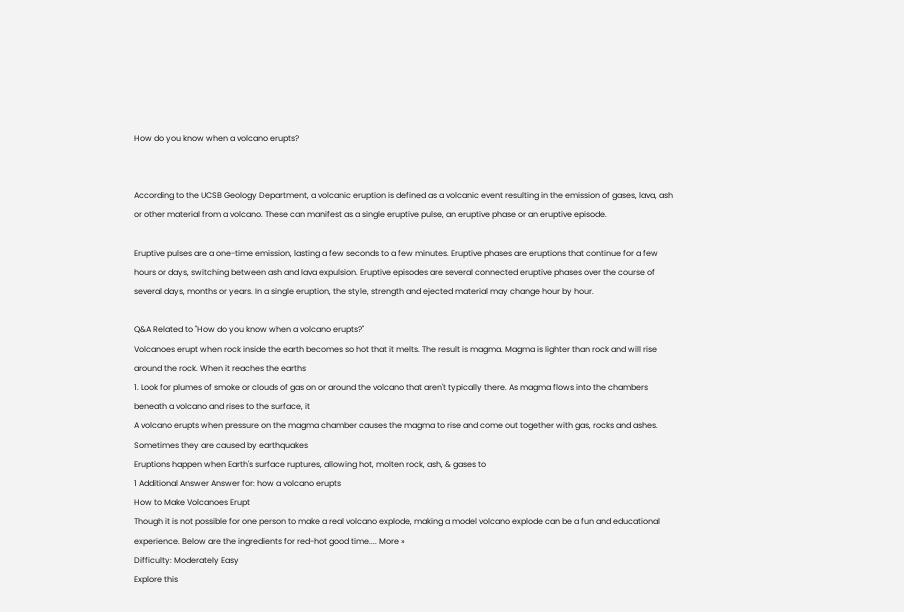How do you know when a volcano erupts?


According to the UCSB Geology Department, a volcanic eruption is defined as a volcanic event resulting in the emission of gases, lava, ash or other material from a volcano. These can manifest as a single eruptive pulse, an eruptive phase or an eruptive episode.

Eruptive pulses are a one-time emission, lasting a few seconds to a few minutes. Eruptive phases are eruptions that continue for a few hours or days, switching between ash and lava expulsion. Eruptive episodes are several connected eruptive phases over the course of several days, months or years. In a single eruption, the style, strength and ejected material may change hour by hour.

Q&A Related to "How do you know when a volcano erupts?"
Volcanoes erupt when rock inside the earth becomes so hot that it melts. The result is magma. Magma is lighter than rock and will rise around the rock. When it reaches the earths
1. Look for plumes of smoke or clouds of gas on or around the volcano that aren't typically there. As magma flows into the chambers beneath a volcano and rises to the surface, it
A volcano erupts when pressure on the magma chamber causes the magma to rise and come out together with gas, rocks and ashes. Sometimes they are caused by earthquakes
Eruptions happen when Earth's surface ruptures, allowing hot, molten rock, ash, & gases to
1 Additional Answer Answer for: how a volcano erupts
How to Make Volcanoes Erupt
Though it is not possible for one person to make a real volcano explode, making a model volcano explode can be a fun and educational experience. Below are the ingredients for red-hot good time.... More »
Difficulty: Moderately Easy
Explore this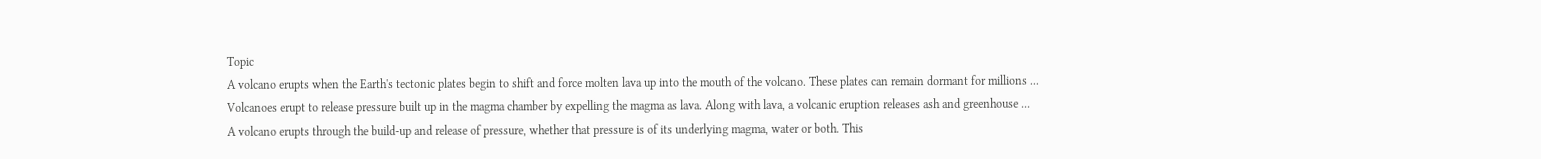Topic
A volcano erupts when the Earth's tectonic plates begin to shift and force molten lava up into the mouth of the volcano. These plates can remain dormant for millions ...
Volcanoes erupt to release pressure built up in the magma chamber by expelling the magma as lava. Along with lava, a volcanic eruption releases ash and greenhouse ...
A volcano erupts through the build-up and release of pressure, whether that pressure is of its underlying magma, water or both. This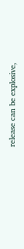release can be explosive,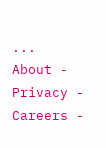...
About -  Privacy -  Careers -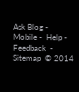Ask Blog -  Mobile -  Help -  Feedback  -  Sitemap  © 2014